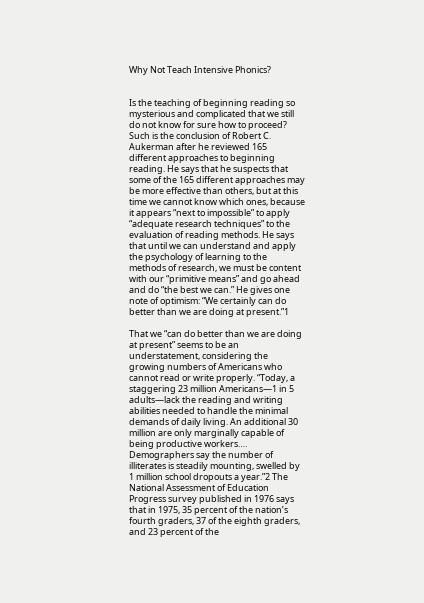Why Not Teach Intensive Phonics?


Is the teaching of beginning reading so mysterious and complicated that we still do not know for sure how to proceed? Such is the conclusion of Robert C. Aukerman after he reviewed 165 different approaches to beginning reading. He says that he suspects that some of the 165 different approaches may be more effective than others, but at this time we cannot know which ones, because it appears “next to impossible” to apply “adequate research techniques” to the evaluation of reading methods. He says that until we can understand and apply the psychology of learning to the methods of research, we must be content with our “primitive means” and go ahead and do “the best we can.” He gives one note of optimism: “We certainly can do better than we are doing at present.”1

That we “can do better than we are doing at present” seems to be an understatement, considering the growing numbers of Americans who cannot read or write properly. “Today, a staggering 23 million Americans—1 in 5 adults—lack the reading and writing abilities needed to handle the minimal demands of daily living. An additional 30 million are only marginally capable of being productive workers…. Demographers say the number of illiterates is steadily mounting, swelled by 1 million school dropouts a year.”2 The National Assessment of Education Progress survey published in 1976 says that in 1975, 35 percent of the nation’s fourth graders, 37 of the eighth graders, and 23 percent of the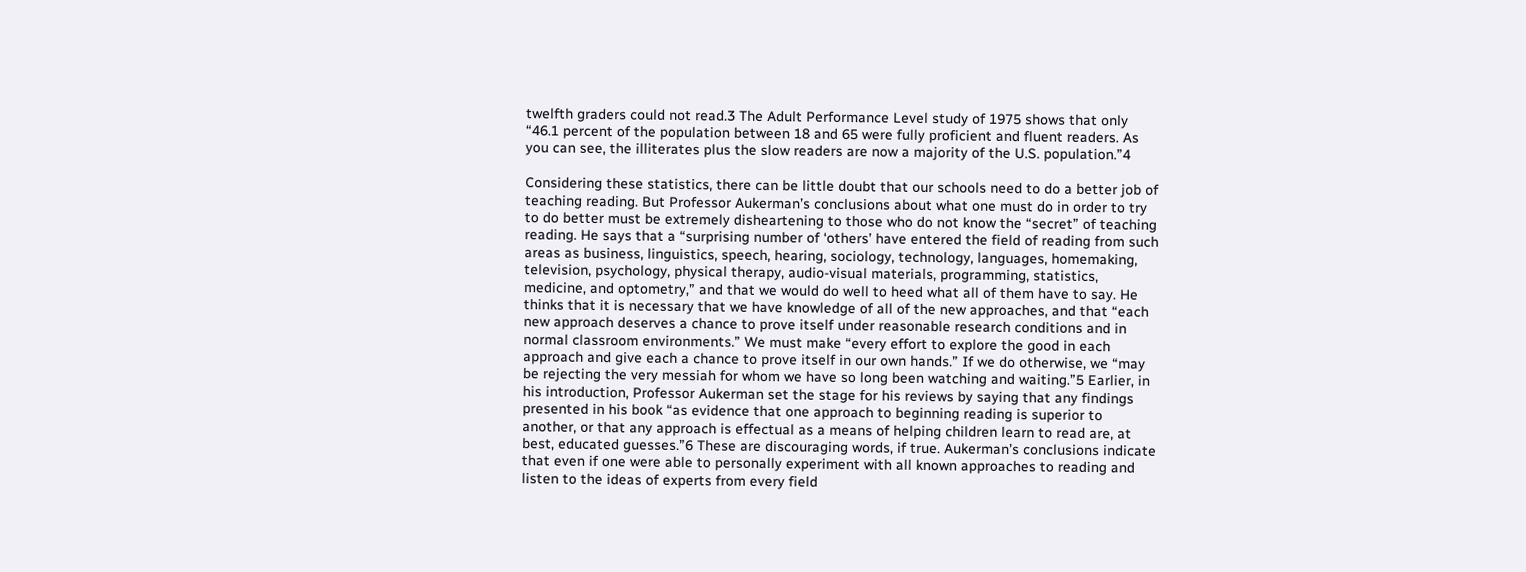twelfth graders could not read.3 The Adult Performance Level study of 1975 shows that only “46.1 percent of the population between 18 and 65 were fully proficient and fluent readers. As you can see, the illiterates plus the slow readers are now a majority of the U.S. population.”4

Considering these statistics, there can be little doubt that our schools need to do a better job of teaching reading. But Professor Aukerman’s conclusions about what one must do in order to try to do better must be extremely disheartening to those who do not know the “secret” of teaching reading. He says that a “surprising number of ‘others’ have entered the field of reading from such areas as business, linguistics, speech, hearing, sociology, technology, languages, homemaking, television, psychology, physical therapy, audio-visual materials, programming, statistics, medicine, and optometry,” and that we would do well to heed what all of them have to say. He thinks that it is necessary that we have knowledge of all of the new approaches, and that “each new approach deserves a chance to prove itself under reasonable research conditions and in normal classroom environments.” We must make “every effort to explore the good in each approach and give each a chance to prove itself in our own hands.” If we do otherwise, we “may be rejecting the very messiah for whom we have so long been watching and waiting.”5 Earlier, in his introduction, Professor Aukerman set the stage for his reviews by saying that any findings presented in his book “as evidence that one approach to beginning reading is superior to another, or that any approach is effectual as a means of helping children learn to read are, at best, educated guesses.”6 These are discouraging words, if true. Aukerman’s conclusions indicate that even if one were able to personally experiment with all known approaches to reading and listen to the ideas of experts from every field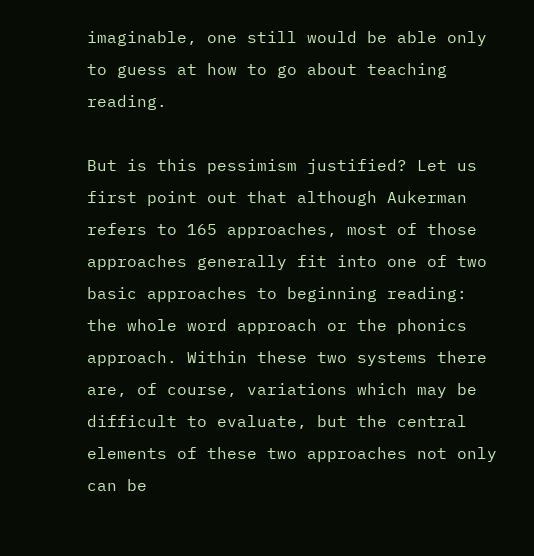imaginable, one still would be able only to guess at how to go about teaching reading.

But is this pessimism justified? Let us first point out that although Aukerman refers to 165 approaches, most of those approaches generally fit into one of two basic approaches to beginning reading: the whole word approach or the phonics approach. Within these two systems there are, of course, variations which may be difficult to evaluate, but the central elements of these two approaches not only can be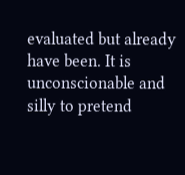evaluated but already have been. It is unconscionable and silly to pretend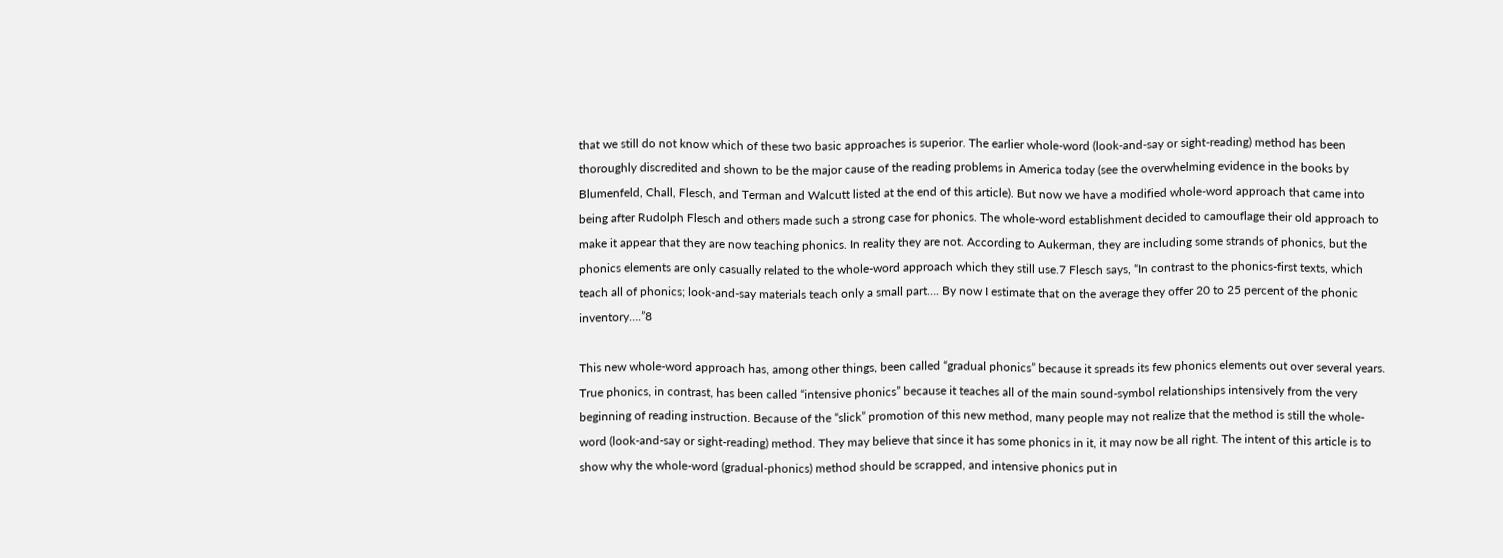that we still do not know which of these two basic approaches is superior. The earlier whole-word (look-and-say or sight-reading) method has been thoroughly discredited and shown to be the major cause of the reading problems in America today (see the overwhelming evidence in the books by Blumenfeld, Chall, Flesch, and Terman and Walcutt listed at the end of this article). But now we have a modified whole-word approach that came into being after Rudolph Flesch and others made such a strong case for phonics. The whole-word establishment decided to camouflage their old approach to make it appear that they are now teaching phonics. In reality they are not. According to Aukerman, they are including some strands of phonics, but the phonics elements are only casually related to the whole-word approach which they still use.7 Flesch says, “In contrast to the phonics-first texts, which teach all of phonics; look-and-say materials teach only a small part…. By now I estimate that on the average they offer 20 to 25 percent of the phonic inventory….”8

This new whole-word approach has, among other things, been called “gradual phonics” because it spreads its few phonics elements out over several years. True phonics, in contrast, has been called “intensive phonics” because it teaches all of the main sound-symbol relationships intensively from the very beginning of reading instruction. Because of the “slick” promotion of this new method, many people may not realize that the method is still the whole-word (look-and-say or sight-reading) method. They may believe that since it has some phonics in it, it may now be all right. The intent of this article is to show why the whole-word (gradual-phonics) method should be scrapped, and intensive phonics put in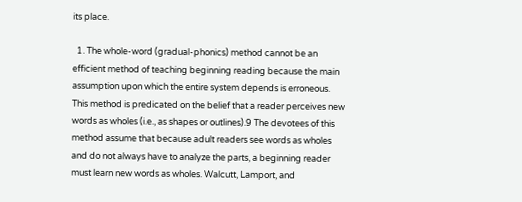its place.

  1. The whole-word (gradual-phonics) method cannot be an efficient method of teaching beginning reading because the main assumption upon which the entire system depends is erroneous. This method is predicated on the belief that a reader perceives new words as wholes (i.e., as shapes or outlines).9 The devotees of this method assume that because adult readers see words as wholes and do not always have to analyze the parts, a beginning reader must learn new words as wholes. Walcutt, Lamport, and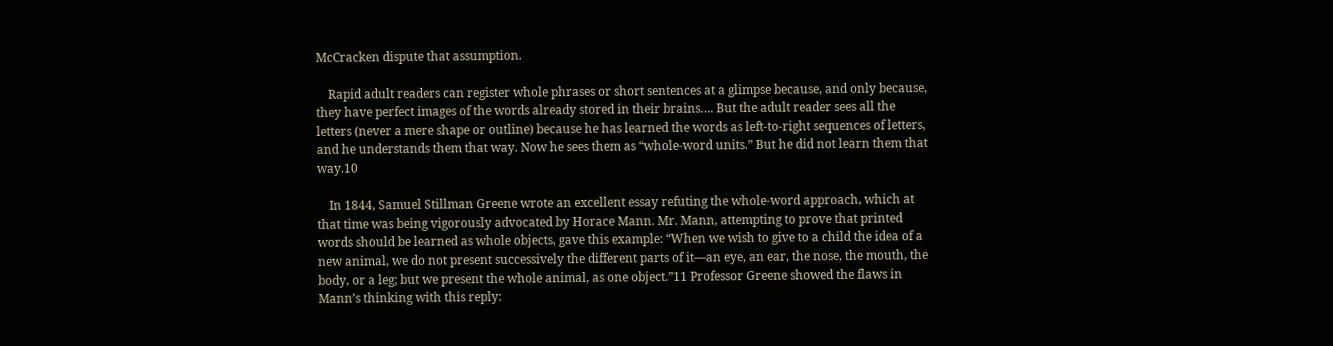McCracken dispute that assumption.

    Rapid adult readers can register whole phrases or short sentences at a glimpse because, and only because, they have perfect images of the words already stored in their brains…. But the adult reader sees all the letters (never a mere shape or outline) because he has learned the words as left-to-right sequences of letters, and he understands them that way. Now he sees them as “whole-word units.” But he did not learn them that way.10

    In 1844, Samuel Stillman Greene wrote an excellent essay refuting the whole-word approach, which at that time was being vigorously advocated by Horace Mann. Mr. Mann, attempting to prove that printed words should be learned as whole objects, gave this example: “When we wish to give to a child the idea of a new animal, we do not present successively the different parts of it—an eye, an ear, the nose, the mouth, the body, or a leg; but we present the whole animal, as one object.”11 Professor Greene showed the flaws in Mann’s thinking with this reply: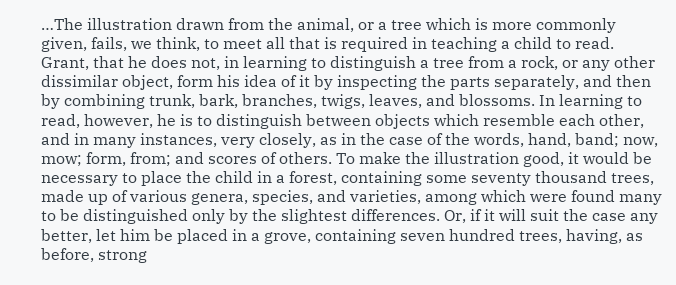…The illustration drawn from the animal, or a tree which is more commonly given, fails, we think, to meet all that is required in teaching a child to read. Grant, that he does not, in learning to distinguish a tree from a rock, or any other dissimilar object, form his idea of it by inspecting the parts separately, and then by combining trunk, bark, branches, twigs, leaves, and blossoms. In learning to read, however, he is to distinguish between objects which resemble each other, and in many instances, very closely, as in the case of the words, hand, band; now, mow; form, from; and scores of others. To make the illustration good, it would be necessary to place the child in a forest, containing some seventy thousand trees, made up of various genera, species, and varieties, among which were found many to be distinguished only by the slightest differences. Or, if it will suit the case any better, let him be placed in a grove, containing seven hundred trees, having, as before, strong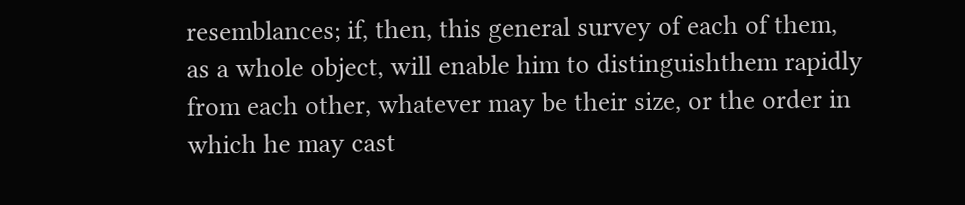resemblances; if, then, this general survey of each of them, as a whole object, will enable him to distinguishthem rapidly from each other, whatever may be their size, or the order in which he may cast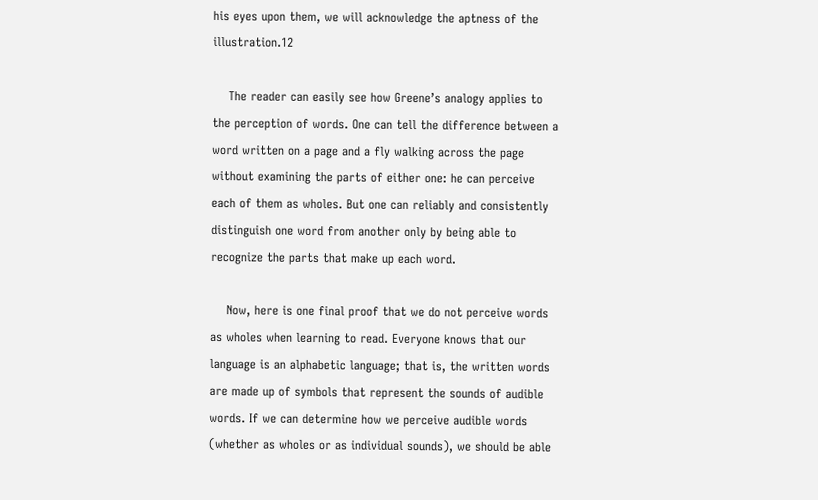his eyes upon them, we will acknowledge the aptness of the illustration.12

    The reader can easily see how Greene’s analogy applies to the perception of words. One can tell the difference between a word written on a page and a fly walking across the page without examining the parts of either one: he can perceive each of them as wholes. But one can reliably and consistently distinguish one word from another only by being able to recognize the parts that make up each word.

    Now, here is one final proof that we do not perceive words as wholes when learning to read. Everyone knows that our language is an alphabetic language; that is, the written words are made up of symbols that represent the sounds of audible words. If we can determine how we perceive audible words (whether as wholes or as individual sounds), we should be able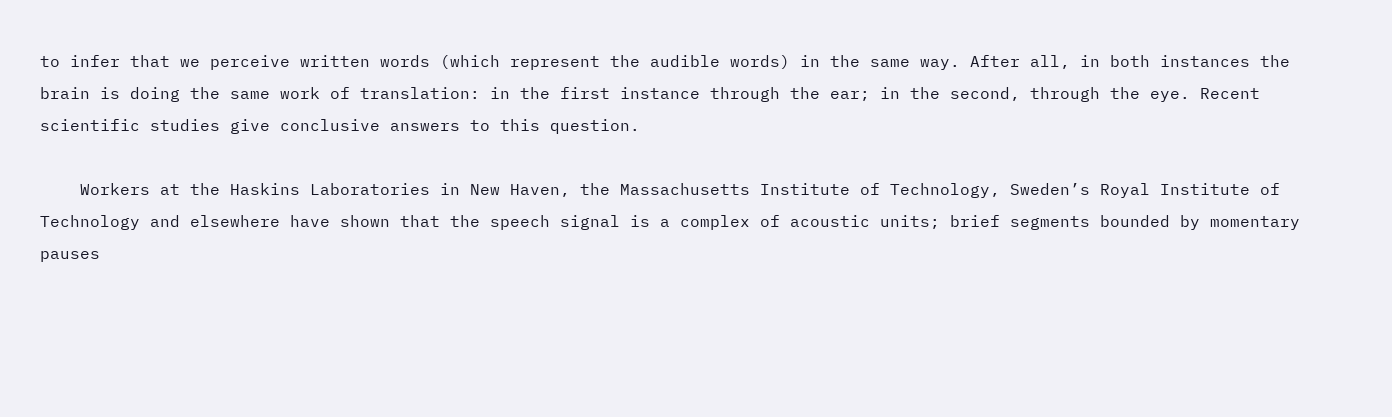to infer that we perceive written words (which represent the audible words) in the same way. After all, in both instances the brain is doing the same work of translation: in the first instance through the ear; in the second, through the eye. Recent scientific studies give conclusive answers to this question.

    Workers at the Haskins Laboratories in New Haven, the Massachusetts Institute of Technology, Sweden’s Royal Institute of Technology and elsewhere have shown that the speech signal is a complex of acoustic units; brief segments bounded by momentary pauses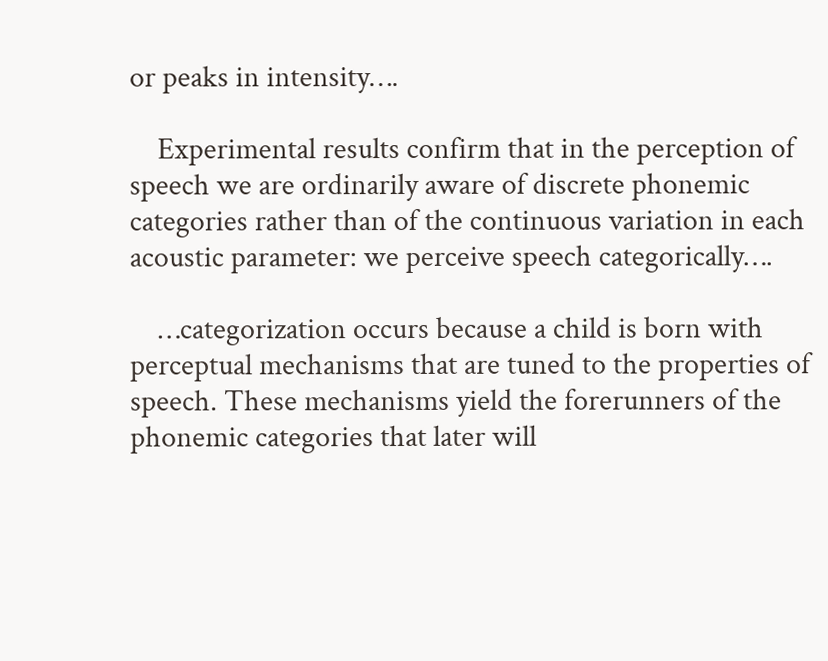or peaks in intensity….

    Experimental results confirm that in the perception of speech we are ordinarily aware of discrete phonemic categories rather than of the continuous variation in each acoustic parameter: we perceive speech categorically….

    …categorization occurs because a child is born with perceptual mechanisms that are tuned to the properties of speech. These mechanisms yield the forerunners of the phonemic categories that later will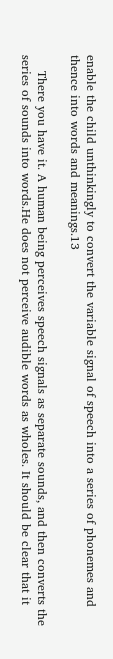enable the child unthinkingly to convert the variable signal of speech into a series of phonemes and thence into words and meanings.13

    There you have it. A human being perceives speech signals as separate sounds, and then converts the series of sounds into words.He does not perceive audible words as wholes. It should be clear that it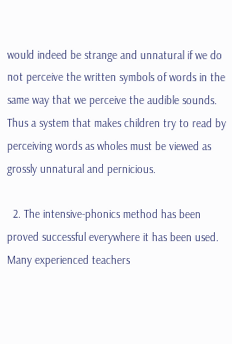would indeed be strange and unnatural if we do not perceive the written symbols of words in the same way that we perceive the audible sounds. Thus a system that makes children try to read by perceiving words as wholes must be viewed as grossly unnatural and pernicious.

  2. The intensive-phonics method has been proved successful everywhere it has been used. Many experienced teachers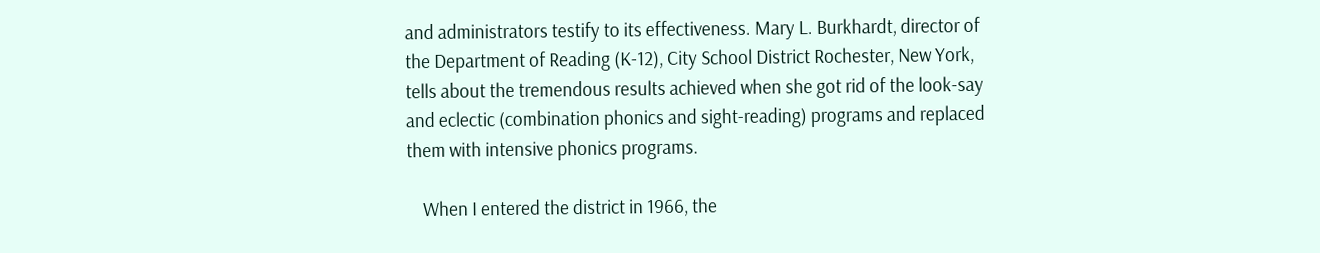and administrators testify to its effectiveness. Mary L. Burkhardt, director of the Department of Reading (K-12), City School District Rochester, New York, tells about the tremendous results achieved when she got rid of the look-say and eclectic (combination phonics and sight-reading) programs and replaced them with intensive phonics programs.

    When I entered the district in 1966, the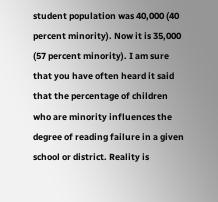student population was 40,000 (40 percent minority). Now it is 35,000 (57 percent minority). I am sure that you have often heard it said that the percentage of children who are minority influences the degree of reading failure in a given school or district. Reality is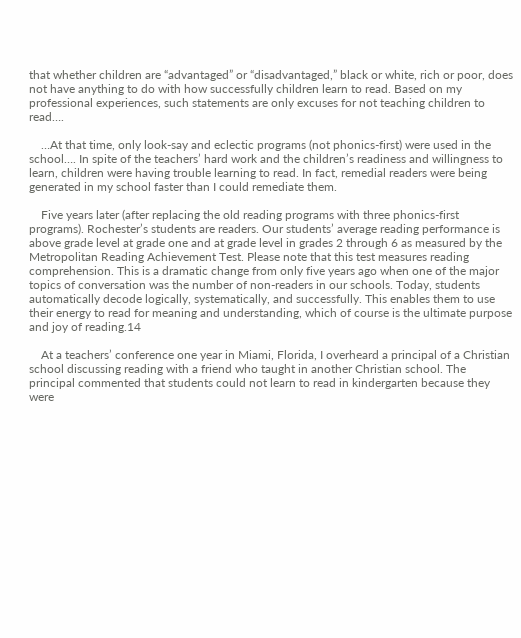that whether children are “advantaged” or “disadvantaged,” black or white, rich or poor, does not have anything to do with how successfully children learn to read. Based on my professional experiences, such statements are only excuses for not teaching children to read….

    …At that time, only look-say and eclectic programs (not phonics-first) were used in the school…. In spite of the teachers’ hard work and the children’s readiness and willingness to learn, children were having trouble learning to read. In fact, remedial readers were being generated in my school faster than I could remediate them.

    Five years later (after replacing the old reading programs with three phonics-first programs). Rochester’s students are readers. Our students’ average reading performance is above grade level at grade one and at grade level in grades 2 through 6 as measured by the Metropolitan Reading Achievement Test. Please note that this test measures reading comprehension. This is a dramatic change from only five years ago when one of the major topics of conversation was the number of non-readers in our schools. Today, students automatically decode logically, systematically, and successfully. This enables them to use their energy to read for meaning and understanding, which of course is the ultimate purpose and joy of reading.14

    At a teachers’ conference one year in Miami, Florida, I overheard a principal of a Christian school discussing reading with a friend who taught in another Christian school. The principal commented that students could not learn to read in kindergarten because they were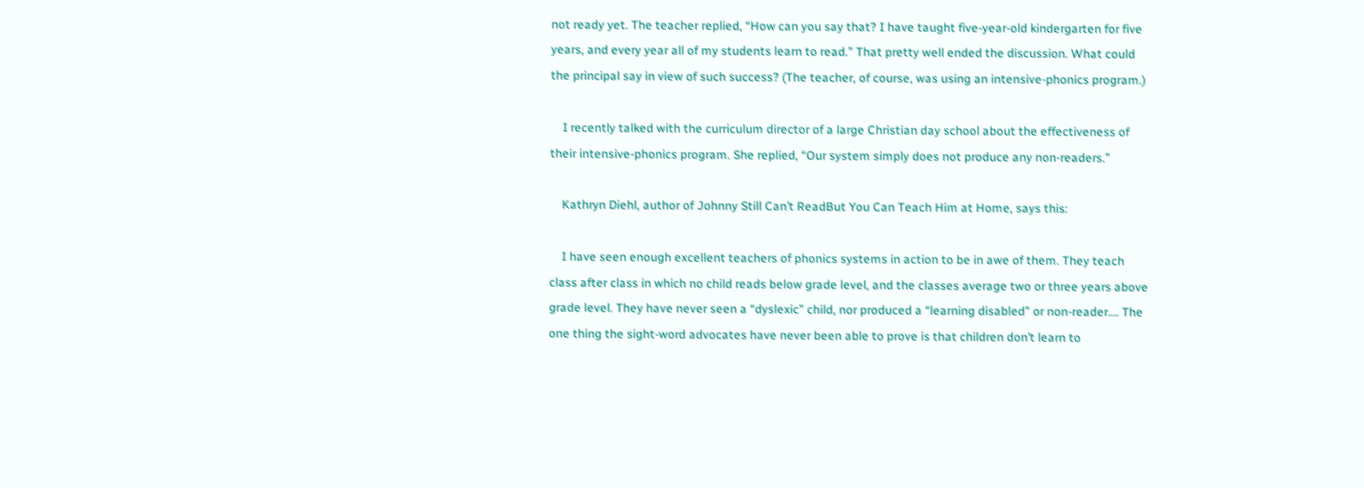not ready yet. The teacher replied, “How can you say that? I have taught five-year-old kindergarten for five years, and every year all of my students learn to read.” That pretty well ended the discussion. What could the principal say in view of such success? (The teacher, of course, was using an intensive-phonics program.)

    I recently talked with the curriculum director of a large Christian day school about the effectiveness of their intensive-phonics program. She replied, “Our system simply does not produce any non-readers.”

    Kathryn Diehl, author of Johnny Still Can’t ReadBut You Can Teach Him at Home, says this:

    I have seen enough excellent teachers of phonics systems in action to be in awe of them. They teach class after class in which no child reads below grade level, and the classes average two or three years above grade level. They have never seen a “dyslexic” child, nor produced a “learning disabled” or non-reader…. The one thing the sight-word advocates have never been able to prove is that children don’t learn to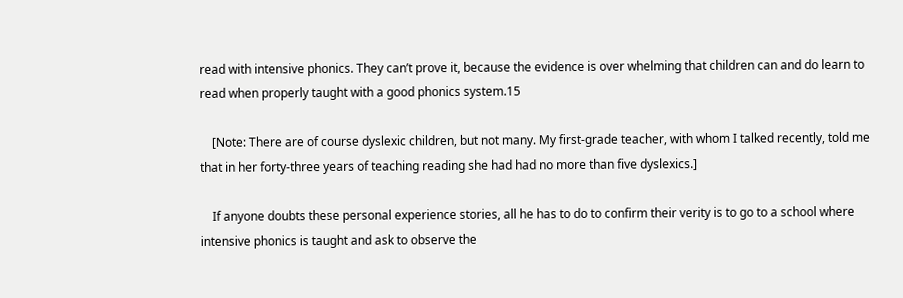read with intensive phonics. They can’t prove it, because the evidence is over whelming that children can and do learn to read when properly taught with a good phonics system.15

    [Note: There are of course dyslexic children, but not many. My first-grade teacher, with whom I talked recently, told me that in her forty-three years of teaching reading she had had no more than five dyslexics.]

    If anyone doubts these personal experience stories, all he has to do to confirm their verity is to go to a school where intensive phonics is taught and ask to observe the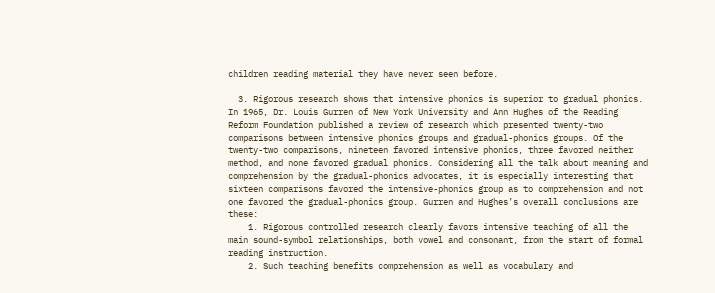children reading material they have never seen before.

  3. Rigorous research shows that intensive phonics is superior to gradual phonics. In 1965, Dr. Louis Gurren of New York University and Ann Hughes of the Reading Reform Foundation published a review of research which presented twenty-two comparisons between intensive phonics groups and gradual-phonics groups. Of the twenty-two comparisons, nineteen favored intensive phonics, three favored neither method, and none favored gradual phonics. Considering all the talk about meaning and comprehension by the gradual-phonics advocates, it is especially interesting that sixteen comparisons favored the intensive-phonics group as to comprehension and not one favored the gradual-phonics group. Gurren and Hughes’s overall conclusions are these:
    1. Rigorous controlled research clearly favors intensive teaching of all the main sound-symbol relationships, both vowel and consonant, from the start of formal reading instruction.
    2. Such teaching benefits comprehension as well as vocabulary and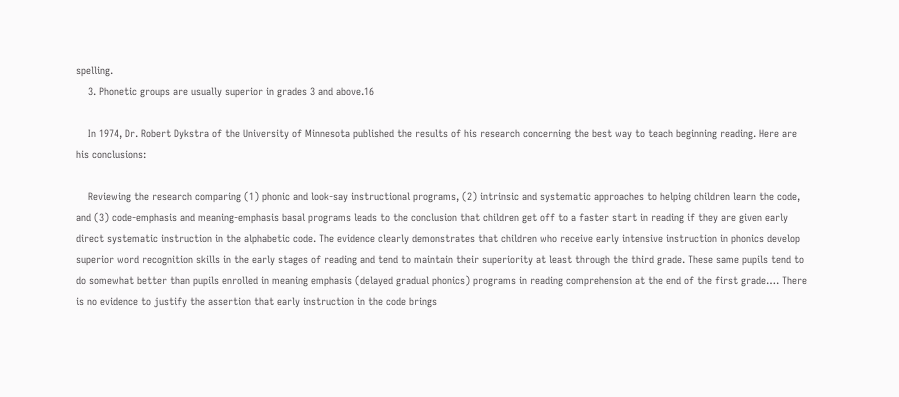spelling.
    3. Phonetic groups are usually superior in grades 3 and above.16

    In 1974, Dr. Robert Dykstra of the University of Minnesota published the results of his research concerning the best way to teach beginning reading. Here are his conclusions:

    Reviewing the research comparing (1) phonic and look-say instructional programs, (2) intrinsic and systematic approaches to helping children learn the code, and (3) code-emphasis and meaning-emphasis basal programs leads to the conclusion that children get off to a faster start in reading if they are given early direct systematic instruction in the alphabetic code. The evidence clearly demonstrates that children who receive early intensive instruction in phonics develop superior word recognition skills in the early stages of reading and tend to maintain their superiority at least through the third grade. These same pupils tend to do somewhat better than pupils enrolled in meaning emphasis (delayed gradual phonics) programs in reading comprehension at the end of the first grade…. There is no evidence to justify the assertion that early instruction in the code brings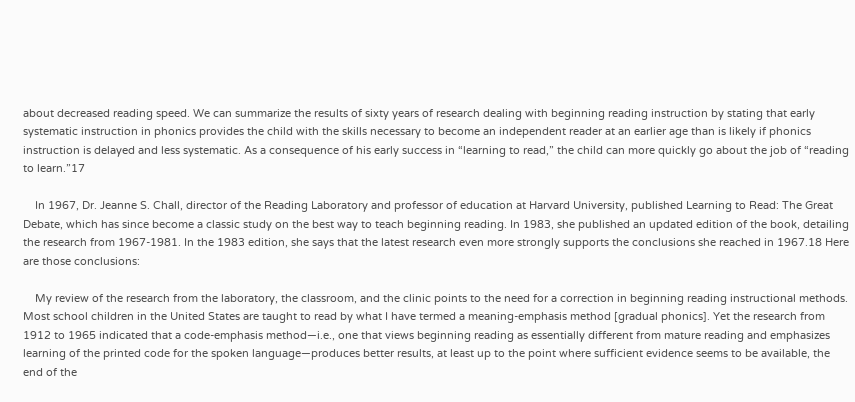about decreased reading speed. We can summarize the results of sixty years of research dealing with beginning reading instruction by stating that early systematic instruction in phonics provides the child with the skills necessary to become an independent reader at an earlier age than is likely if phonics instruction is delayed and less systematic. As a consequence of his early success in “learning to read,” the child can more quickly go about the job of “reading to learn.”17

    In 1967, Dr. Jeanne S. Chall, director of the Reading Laboratory and professor of education at Harvard University, published Learning to Read: The Great Debate, which has since become a classic study on the best way to teach beginning reading. In 1983, she published an updated edition of the book, detailing the research from 1967-1981. In the 1983 edition, she says that the latest research even more strongly supports the conclusions she reached in 1967.18 Here are those conclusions:

    My review of the research from the laboratory, the classroom, and the clinic points to the need for a correction in beginning reading instructional methods. Most school children in the United States are taught to read by what I have termed a meaning-emphasis method [gradual phonics]. Yet the research from 1912 to 1965 indicated that a code-emphasis method—i.e., one that views beginning reading as essentially different from mature reading and emphasizes learning of the printed code for the spoken language—produces better results, at least up to the point where sufficient evidence seems to be available, the end of the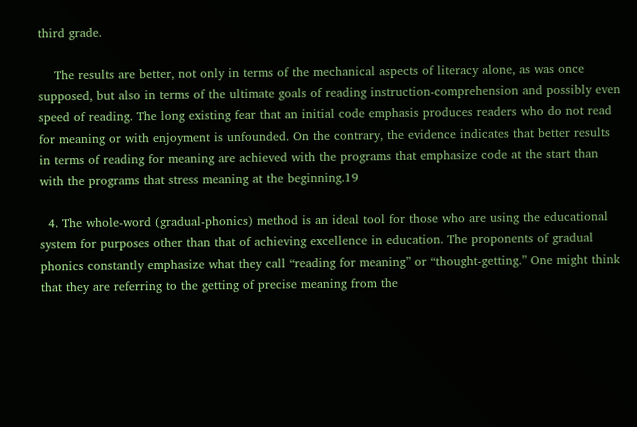third grade.

    The results are better, not only in terms of the mechanical aspects of literacy alone, as was once supposed, but also in terms of the ultimate goals of reading instruction-comprehension and possibly even speed of reading. The long existing fear that an initial code emphasis produces readers who do not read for meaning or with enjoyment is unfounded. On the contrary, the evidence indicates that better results in terms of reading for meaning are achieved with the programs that emphasize code at the start than with the programs that stress meaning at the beginning.19

  4. The whole-word (gradual-phonics) method is an ideal tool for those who are using the educational system for purposes other than that of achieving excellence in education. The proponents of gradual phonics constantly emphasize what they call “reading for meaning” or “thought-getting.” One might think that they are referring to the getting of precise meaning from the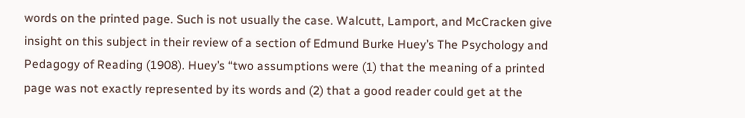words on the printed page. Such is not usually the case. Walcutt, Lamport, and McCracken give insight on this subject in their review of a section of Edmund Burke Huey’s The Psychology and Pedagogy of Reading (1908). Huey’s “two assumptions were (1) that the meaning of a printed page was not exactly represented by its words and (2) that a good reader could get at the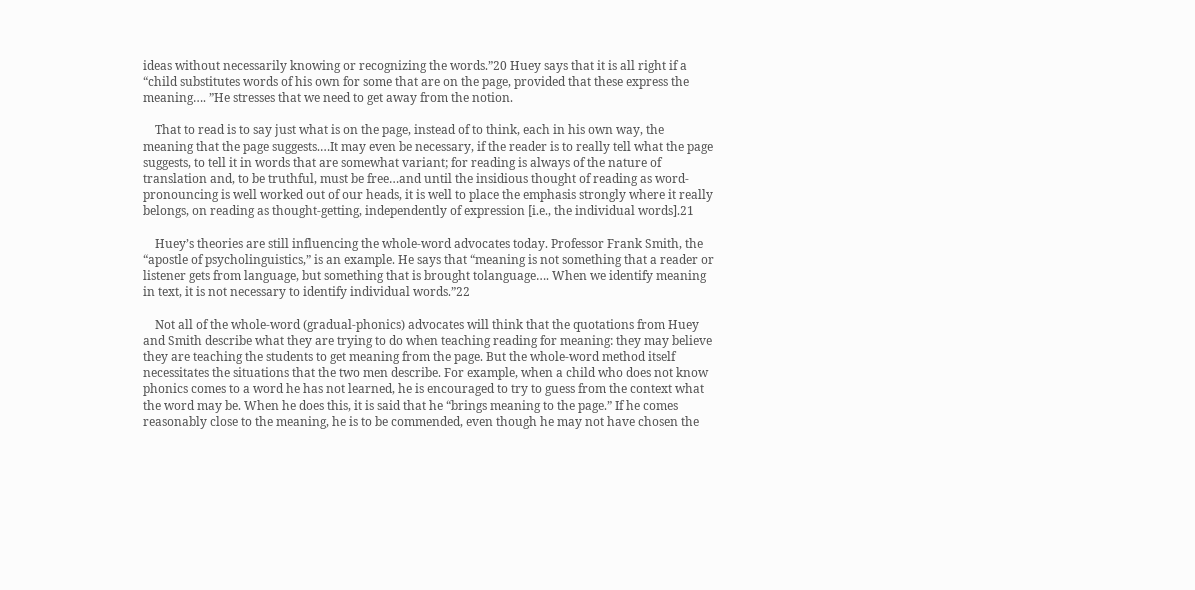ideas without necessarily knowing or recognizing the words.”20 Huey says that it is all right if a “child substitutes words of his own for some that are on the page, provided that these express the meaning…. ”He stresses that we need to get away from the notion.

    That to read is to say just what is on the page, instead of to think, each in his own way, the meaning that the page suggests.…It may even be necessary, if the reader is to really tell what the page suggests, to tell it in words that are somewhat variant; for reading is always of the nature of translation and, to be truthful, must be free…and until the insidious thought of reading as word-pronouncing is well worked out of our heads, it is well to place the emphasis strongly where it really belongs, on reading as thought-getting, independently of expression [i.e., the individual words].21

    Huey’s theories are still influencing the whole-word advocates today. Professor Frank Smith, the “apostle of psycholinguistics,” is an example. He says that “meaning is not something that a reader or listener gets from language, but something that is brought tolanguage…. When we identify meaning in text, it is not necessary to identify individual words.”22

    Not all of the whole-word (gradual-phonics) advocates will think that the quotations from Huey and Smith describe what they are trying to do when teaching reading for meaning: they may believe they are teaching the students to get meaning from the page. But the whole-word method itself necessitates the situations that the two men describe. For example, when a child who does not know phonics comes to a word he has not learned, he is encouraged to try to guess from the context what the word may be. When he does this, it is said that he “brings meaning to the page.” If he comes reasonably close to the meaning, he is to be commended, even though he may not have chosen the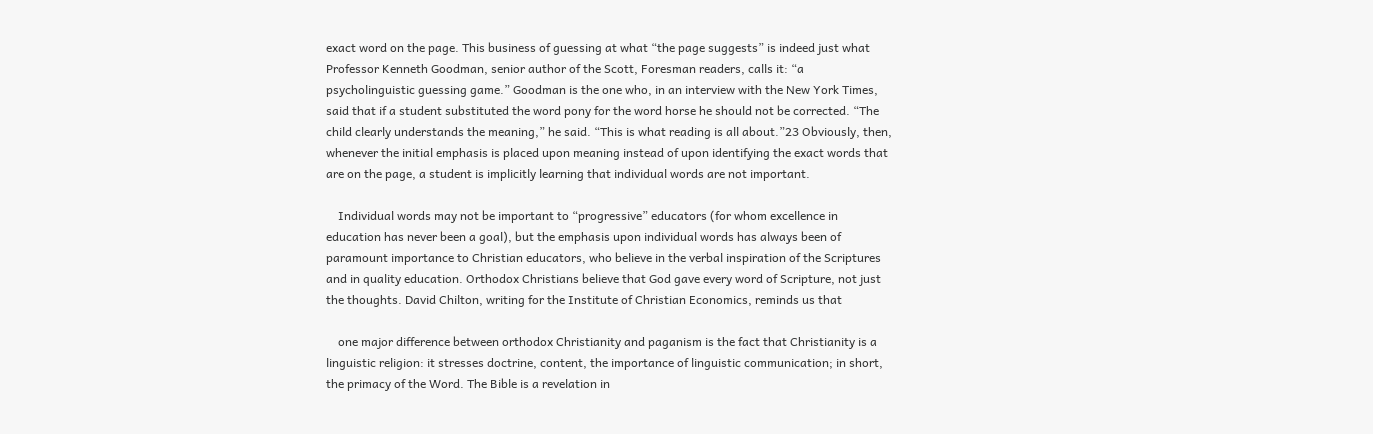exact word on the page. This business of guessing at what “the page suggests” is indeed just what Professor Kenneth Goodman, senior author of the Scott, Foresman readers, calls it: “a psycholinguistic guessing game.” Goodman is the one who, in an interview with the New York Times, said that if a student substituted the word pony for the word horse he should not be corrected. “The child clearly understands the meaning,” he said. “This is what reading is all about.”23 Obviously, then, whenever the initial emphasis is placed upon meaning instead of upon identifying the exact words that are on the page, a student is implicitly learning that individual words are not important.

    Individual words may not be important to “progressive” educators (for whom excellence in education has never been a goal), but the emphasis upon individual words has always been of paramount importance to Christian educators, who believe in the verbal inspiration of the Scriptures and in quality education. Orthodox Christians believe that God gave every word of Scripture, not just the thoughts. David Chilton, writing for the Institute of Christian Economics, reminds us that

    one major difference between orthodox Christianity and paganism is the fact that Christianity is a linguistic religion: it stresses doctrine, content, the importance of linguistic communication; in short, the primacy of the Word. The Bible is a revelation in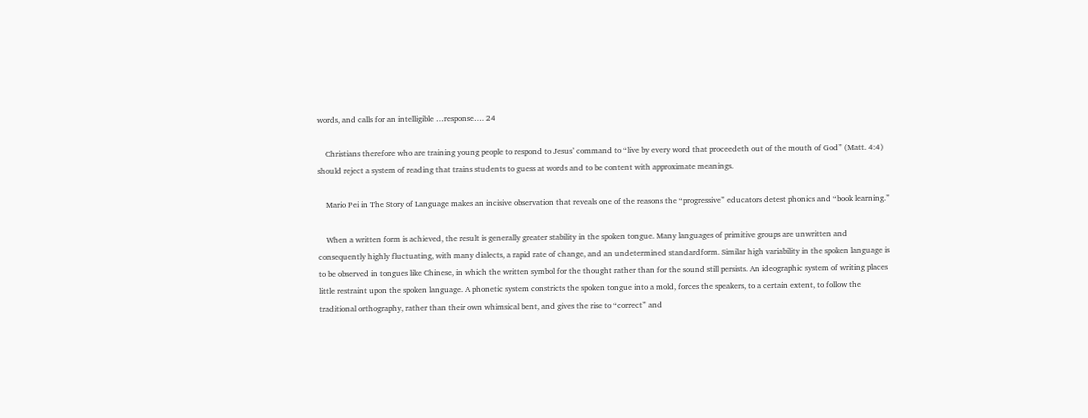words, and calls for an intelligible …response…. 24

    Christians therefore who are training young people to respond to Jesus’ command to “live by every word that proceedeth out of the mouth of God” (Matt. 4:4) should reject a system of reading that trains students to guess at words and to be content with approximate meanings.

    Mario Pei in The Story of Language makes an incisive observation that reveals one of the reasons the “progressive” educators detest phonics and “book learning.”

    When a written form is achieved, the result is generally greater stability in the spoken tongue. Many languages of primitive groups are unwritten and consequently highly fluctuating, with many dialects, a rapid rate of change, and an undetermined standardform. Similar high variability in the spoken language is to be observed in tongues like Chinese, in which the written symbol for the thought rather than for the sound still persists. An ideographic system of writing places little restraint upon the spoken language. A phonetic system constricts the spoken tongue into a mold, forces the speakers, to a certain extent, to follow the traditional orthography, rather than their own whimsical bent, and gives the rise to “correct” and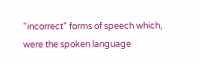“incorrect” forms of speech which, were the spoken language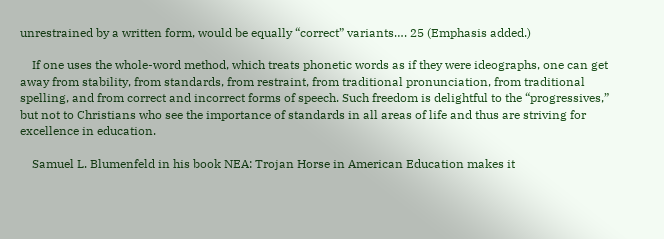unrestrained by a written form, would be equally “correct” variants…. 25 (Emphasis added.)

    If one uses the whole-word method, which treats phonetic words as if they were ideographs, one can get away from stability, from standards, from restraint, from traditional pronunciation, from traditional spelling, and from correct and incorrect forms of speech. Such freedom is delightful to the “progressives,” but not to Christians who see the importance of standards in all areas of life and thus are striving for excellence in education.

    Samuel L. Blumenfeld in his book NEA: Trojan Horse in American Education makes it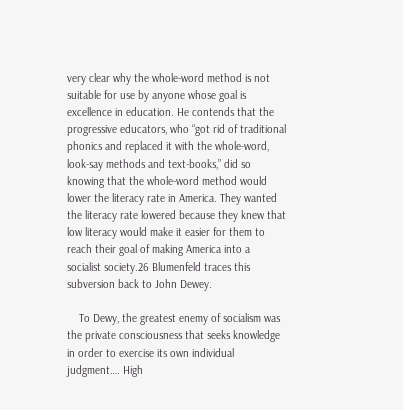very clear why the whole-word method is not suitable for use by anyone whose goal is excellence in education. He contends that the progressive educators, who “got rid of traditional phonics and replaced it with the whole-word, look-say methods and text-books,” did so knowing that the whole-word method would lower the literacy rate in America. They wanted the literacy rate lowered because they knew that low literacy would make it easier for them to reach their goal of making America into a socialist society.26 Blumenfeld traces this subversion back to John Dewey.

    To Dewy, the greatest enemy of socialism was the private consciousness that seeks knowledge in order to exercise its own individual judgment…. High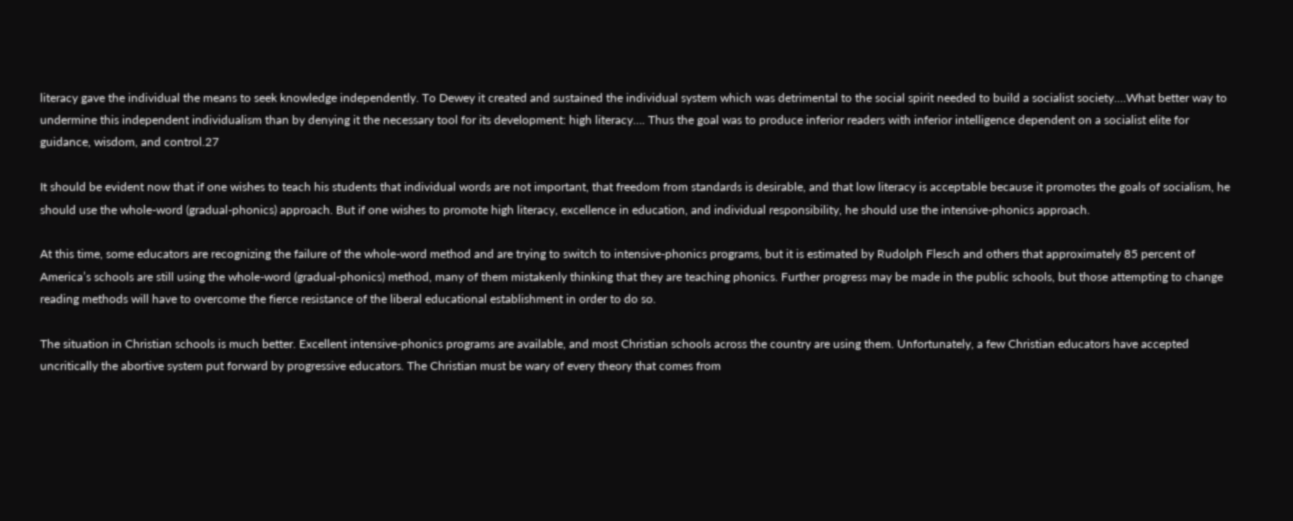literacy gave the individual the means to seek knowledge independently. To Dewey it created and sustained the individual system which was detrimental to the social spirit needed to build a socialist society.…What better way to undermine this independent individualism than by denying it the necessary tool for its development: high literacy…. Thus the goal was to produce inferior readers with inferior intelligence dependent on a socialist elite for guidance, wisdom, and control.27

It should be evident now that if one wishes to teach his students that individual words are not important, that freedom from standards is desirable, and that low literacy is acceptable because it promotes the goals of socialism, he should use the whole-word (gradual-phonics) approach. But if one wishes to promote high literacy, excellence in education, and individual responsibility, he should use the intensive-phonics approach.

At this time, some educators are recognizing the failure of the whole-word method and are trying to switch to intensive-phonics programs, but it is estimated by Rudolph Flesch and others that approximately 85 percent of America’s schools are still using the whole-word (gradual-phonics) method, many of them mistakenly thinking that they are teaching phonics. Further progress may be made in the public schools, but those attempting to change reading methods will have to overcome the fierce resistance of the liberal educational establishment in order to do so.

The situation in Christian schools is much better. Excellent intensive-phonics programs are available, and most Christian schools across the country are using them. Unfortunately, a few Christian educators have accepted uncritically the abortive system put forward by progressive educators. The Christian must be wary of every theory that comes from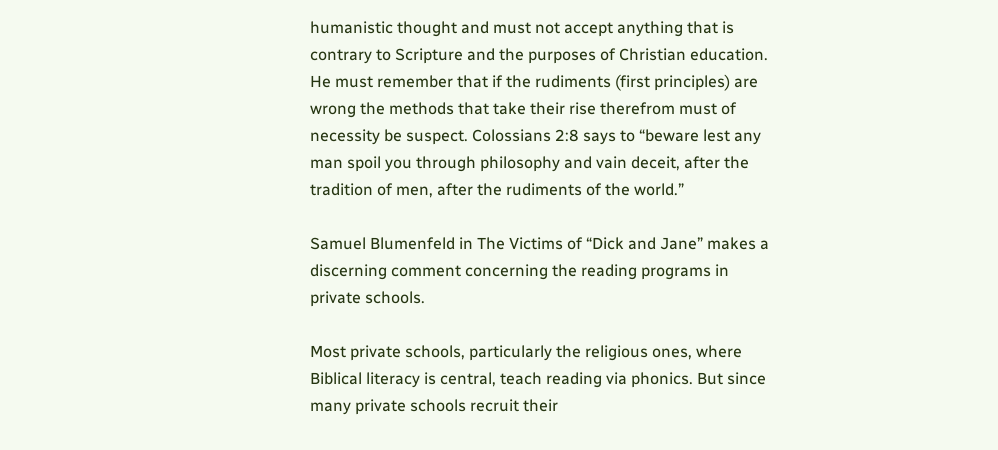humanistic thought and must not accept anything that is contrary to Scripture and the purposes of Christian education. He must remember that if the rudiments (first principles) are wrong the methods that take their rise therefrom must of necessity be suspect. Colossians 2:8 says to “beware lest any man spoil you through philosophy and vain deceit, after the tradition of men, after the rudiments of the world.”

Samuel Blumenfeld in The Victims of “Dick and Jane” makes a discerning comment concerning the reading programs in private schools.

Most private schools, particularly the religious ones, where Biblical literacy is central, teach reading via phonics. But since many private schools recruit their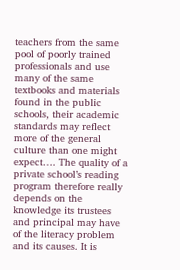teachers from the same pool of poorly trained professionals and use many of the same textbooks and materials found in the public schools, their academic standards may reflect more of the general culture than one might expect…. The quality of a private school’s reading program therefore really depends on the knowledge its trustees and principal may have of the literacy problem and its causes. It is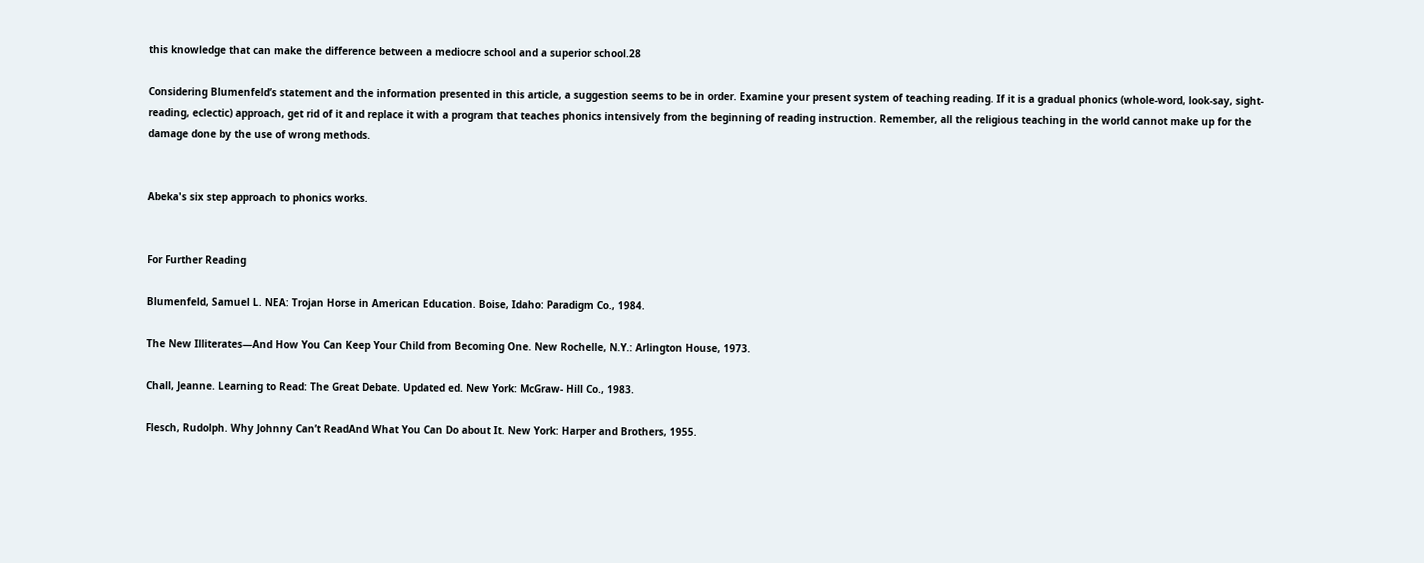this knowledge that can make the difference between a mediocre school and a superior school.28

Considering Blumenfeld’s statement and the information presented in this article, a suggestion seems to be in order. Examine your present system of teaching reading. If it is a gradual phonics (whole-word, look-say, sight-reading, eclectic) approach, get rid of it and replace it with a program that teaches phonics intensively from the beginning of reading instruction. Remember, all the religious teaching in the world cannot make up for the damage done by the use of wrong methods.


Abeka's six step approach to phonics works.


For Further Reading

Blumenfeld, Samuel L. NEA: Trojan Horse in American Education. Boise, Idaho: Paradigm Co., 1984.

The New Illiterates—And How You Can Keep Your Child from Becoming One. New Rochelle, N.Y.: Arlington House, 1973.

Chall, Jeanne. Learning to Read: The Great Debate. Updated ed. New York: McGraw- Hill Co., 1983.

Flesch, Rudolph. Why Johnny Can’t ReadAnd What You Can Do about It. New York: Harper and Brothers, 1955.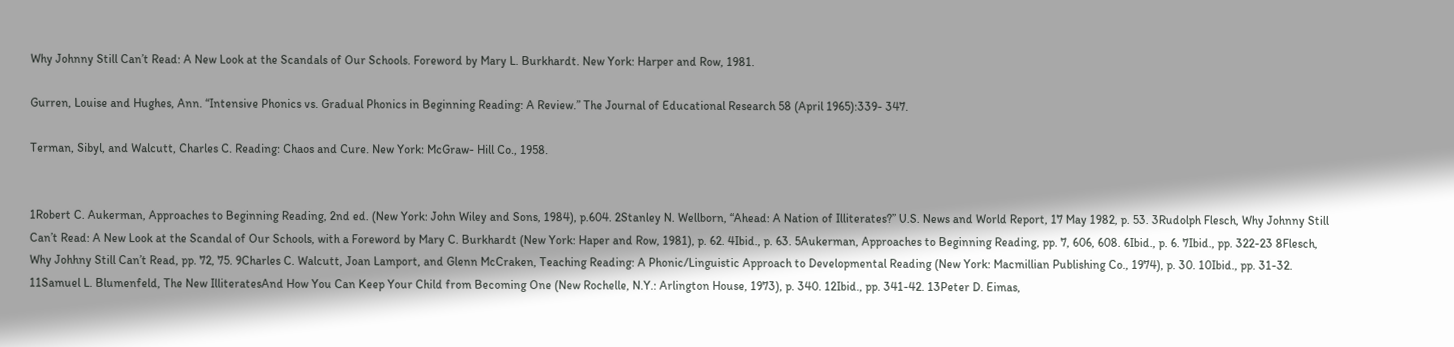Why Johnny Still Can’t Read: A New Look at the Scandals of Our Schools. Foreword by Mary L. Burkhardt. New York: Harper and Row, 1981.

Gurren, Louise and Hughes, Ann. “Intensive Phonics vs. Gradual Phonics in Beginning Reading: A Review.” The Journal of Educational Research 58 (April 1965):339- 347.

Terman, Sibyl, and Walcutt, Charles C. Reading: Chaos and Cure. New York: McGraw- Hill Co., 1958.


1Robert C. Aukerman, Approaches to Beginning Reading, 2nd ed. (New York: John Wiley and Sons, 1984), p.604. 2Stanley N. Wellborn, “Ahead: A Nation of Illiterates?” U.S. News and World Report, 17 May 1982, p. 53. 3Rudolph Flesch, Why Johnny Still Can’t Read: A New Look at the Scandal of Our Schools, with a Foreword by Mary C. Burkhardt (New York: Haper and Row, 1981), p. 62. 4Ibid., p. 63. 5Aukerman, Approaches to Beginning Reading, pp. 7, 606, 608. 6Ibid., p. 6. 7Ibid., pp. 322-23 8Flesch, Why Johhny Still Can’t Read, pp. 72, 75. 9Charles C. Walcutt, Joan Lamport, and Glenn McCraken, Teaching Reading: A Phonic/Linguistic Approach to Developmental Reading (New York: Macmillian Publishing Co., 1974), p. 30. 10Ibid., pp. 31-32. 11Samuel L. Blumenfeld, The New IlliteratesAnd How You Can Keep Your Child from Becoming One (New Rochelle, N.Y.: Arlington House, 1973), p. 340. 12Ibid., pp. 341-42. 13Peter D. Eimas,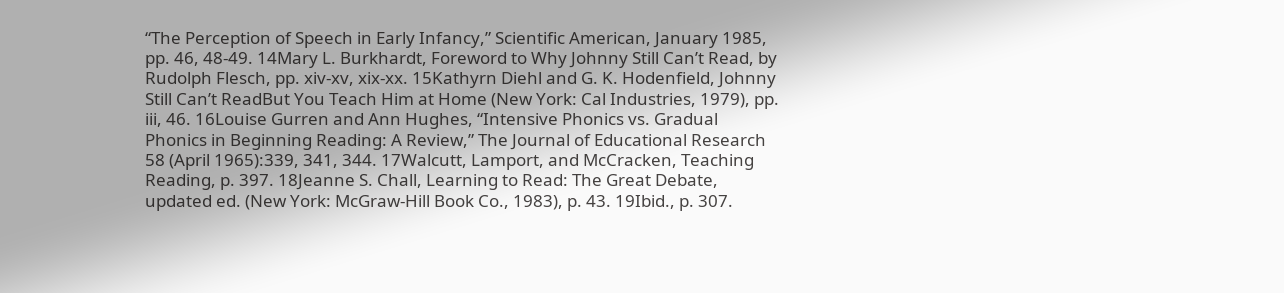“The Perception of Speech in Early Infancy,” Scientific American, January 1985, pp. 46, 48-49. 14Mary L. Burkhardt, Foreword to Why Johnny Still Can’t Read, by Rudolph Flesch, pp. xiv-xv, xix-xx. 15Kathyrn Diehl and G. K. Hodenfield, Johnny Still Can’t ReadBut You Teach Him at Home (New York: Cal Industries, 1979), pp. iii, 46. 16Louise Gurren and Ann Hughes, “Intensive Phonics vs. Gradual Phonics in Beginning Reading: A Review,” The Journal of Educational Research 58 (April 1965):339, 341, 344. 17Walcutt, Lamport, and McCracken, Teaching Reading, p. 397. 18Jeanne S. Chall, Learning to Read: The Great Debate, updated ed. (New York: McGraw-Hill Book Co., 1983), p. 43. 19Ibid., p. 307.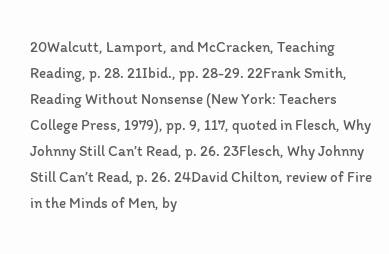20Walcutt, Lamport, and McCracken, Teaching Reading, p. 28. 21Ibid., pp. 28-29. 22Frank Smith, Reading Without Nonsense (New York: Teachers College Press, 1979), pp. 9, 117, quoted in Flesch, Why Johnny Still Can’t Read, p. 26. 23Flesch, Why Johnny Still Can’t Read, p. 26. 24David Chilton, review of Fire in the Minds of Men, by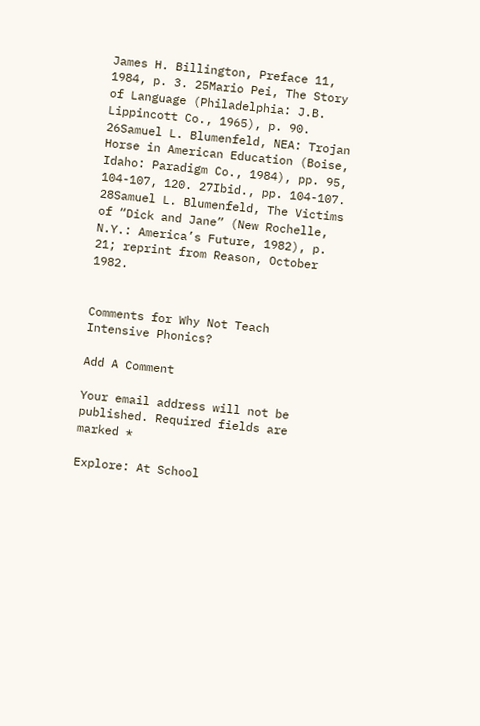James H. Billington, Preface 11, 1984, p. 3. 25Mario Pei, The Story of Language (Philadelphia: J.B. Lippincott Co., 1965), p. 90. 26Samuel L. Blumenfeld, NEA: Trojan Horse in American Education (Boise, Idaho: Paradigm Co., 1984), pp. 95, 104-107, 120. 27Ibid., pp. 104-107. 28Samuel L. Blumenfeld, The Victims of “Dick and Jane” (New Rochelle, N.Y.: America’s Future, 1982), p. 21; reprint from Reason, October 1982.


Comments for Why Not Teach Intensive Phonics?

Add A Comment

Your email address will not be published. Required fields are marked *

Explore: At School